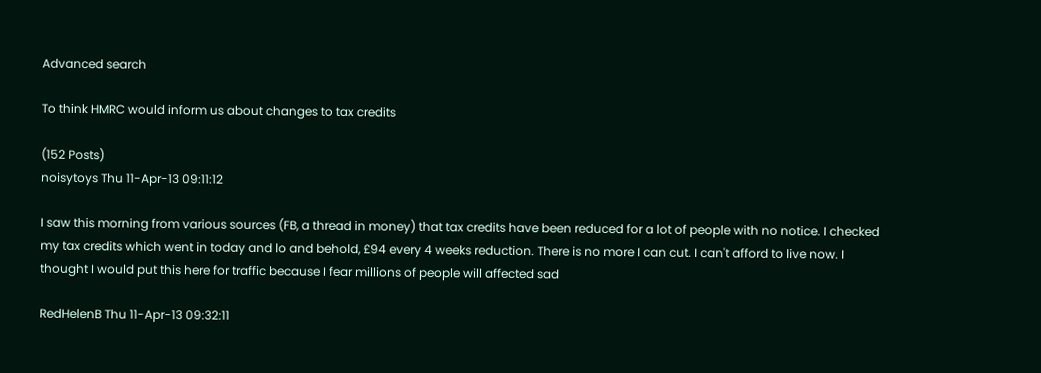Advanced search

To think HMRC would inform us about changes to tax credits

(152 Posts)
noisytoys Thu 11-Apr-13 09:11:12

I saw this morning from various sources (FB, a thread in money) that tax credits have been reduced for a lot of people with no notice. I checked my tax credits which went in today and lo and behold, £94 every 4 weeks reduction. There is no more I can cut. I can't afford to live now. I thought I would put this here for traffic because I fear millions of people will affected sad

RedHelenB Thu 11-Apr-13 09:32:11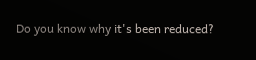Do you know why it's been reduced?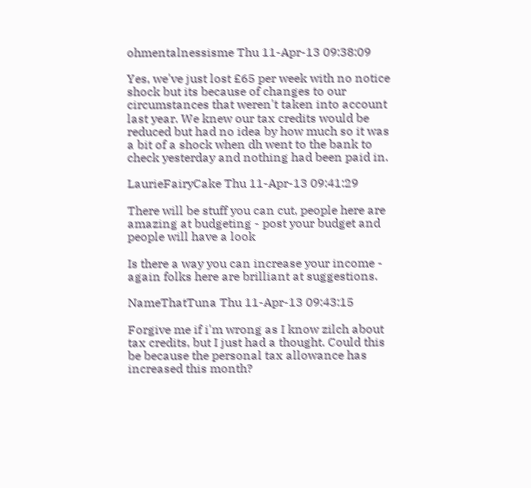ohmentalnessisme Thu 11-Apr-13 09:38:09

Yes, we've just lost £65 per week with no notice shock but its because of changes to our circumstances that weren't taken into account last year. We knew our tax credits would be reduced but had no idea by how much so it was a bit of a shock when dh went to the bank to check yesterday and nothing had been paid in.

LaurieFairyCake Thu 11-Apr-13 09:41:29

There will be stuff you can cut, people here are amazing at budgeting - post your budget and people will have a look

Is there a way you can increase your income - again folks here are brilliant at suggestions.

NameThatTuna Thu 11-Apr-13 09:43:15

Forgive me if i'm wrong as I know zilch about tax credits, but I just had a thought. Could this be because the personal tax allowance has increased this month?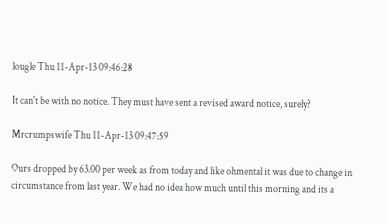lougle Thu 11-Apr-13 09:46:28

It can't be with no notice. They must have sent a revised award notice, surely?

Mrcrumpswife Thu 11-Apr-13 09:47:59

Ours dropped by 63.00 per week as from today and like ohmental it was due to change in circumstance from last year. We had no idea how much until this morning and its a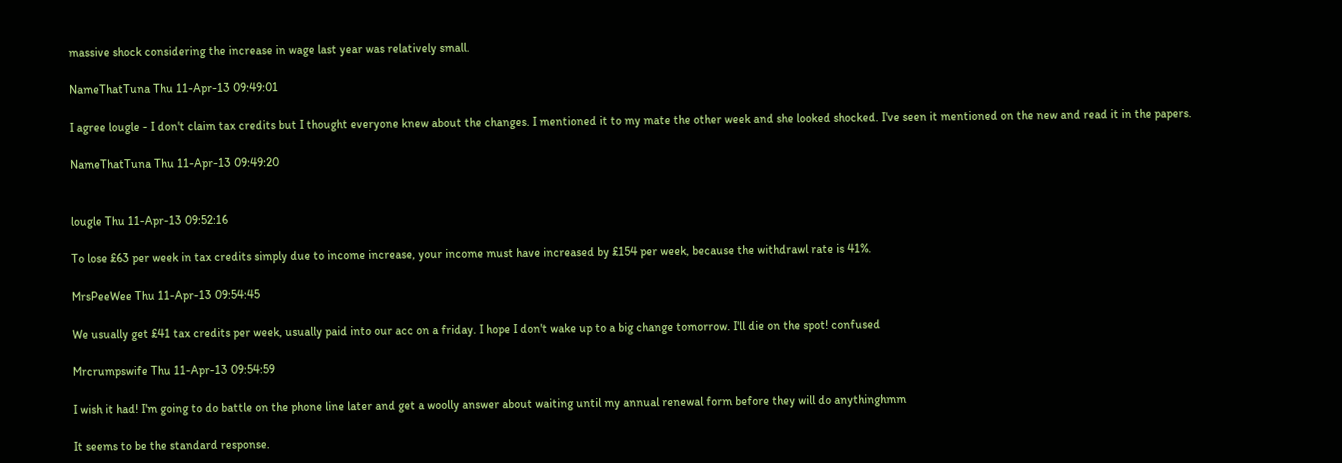massive shock considering the increase in wage last year was relatively small.

NameThatTuna Thu 11-Apr-13 09:49:01

I agree lougle - I don't claim tax credits but I thought everyone knew about the changes. I mentioned it to my mate the other week and she looked shocked. I've seen it mentioned on the new and read it in the papers.

NameThatTuna Thu 11-Apr-13 09:49:20


lougle Thu 11-Apr-13 09:52:16

To lose £63 per week in tax credits simply due to income increase, your income must have increased by £154 per week, because the withdrawl rate is 41%.

MrsPeeWee Thu 11-Apr-13 09:54:45

We usually get £41 tax credits per week, usually paid into our acc on a friday. I hope I don't wake up to a big change tomorrow. I'll die on the spot! confused

Mrcrumpswife Thu 11-Apr-13 09:54:59

I wish it had! I'm going to do battle on the phone line later and get a woolly answer about waiting until my annual renewal form before they will do anythinghmm

It seems to be the standard response.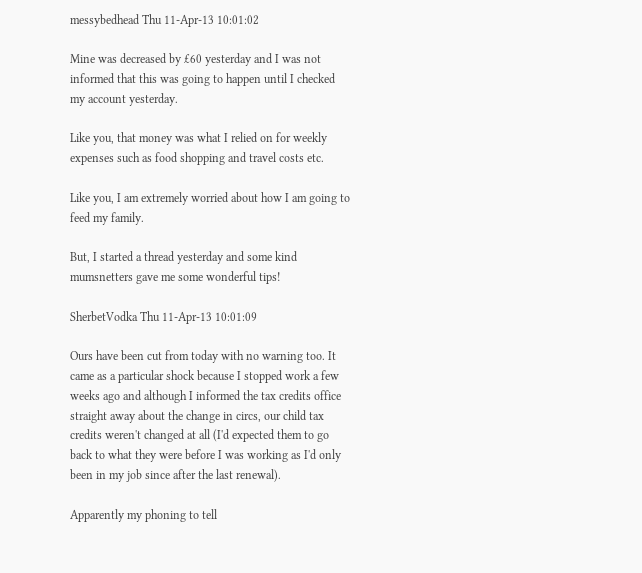messybedhead Thu 11-Apr-13 10:01:02

Mine was decreased by £60 yesterday and I was not informed that this was going to happen until I checked my account yesterday.

Like you, that money was what I relied on for weekly expenses such as food shopping and travel costs etc.

Like you, I am extremely worried about how I am going to feed my family.

But, I started a thread yesterday and some kind mumsnetters gave me some wonderful tips!

SherbetVodka Thu 11-Apr-13 10:01:09

Ours have been cut from today with no warning too. It came as a particular shock because I stopped work a few weeks ago and although I informed the tax credits office straight away about the change in circs, our child tax credits weren't changed at all (I'd expected them to go back to what they were before I was working as I'd only been in my job since after the last renewal).

Apparently my phoning to tell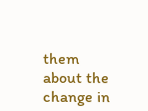them about the change in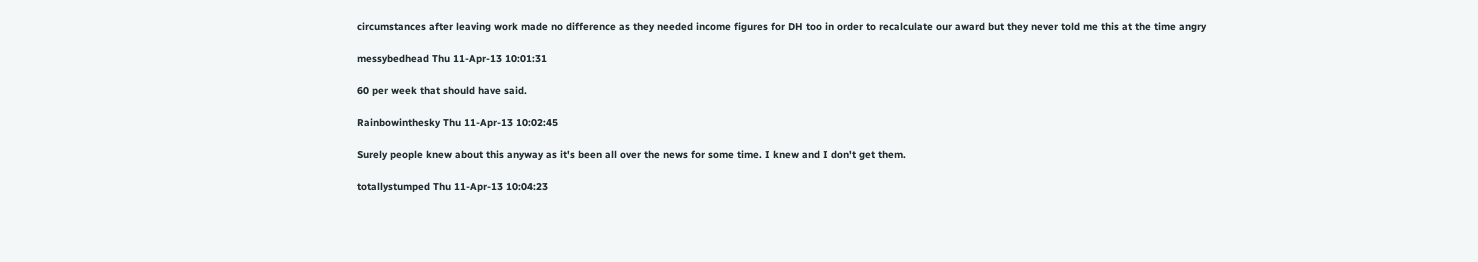circumstances after leaving work made no difference as they needed income figures for DH too in order to recalculate our award but they never told me this at the time angry

messybedhead Thu 11-Apr-13 10:01:31

60 per week that should have said.

Rainbowinthesky Thu 11-Apr-13 10:02:45

Surely people knew about this anyway as it's been all over the news for some time. I knew and I don't get them.

totallystumped Thu 11-Apr-13 10:04:23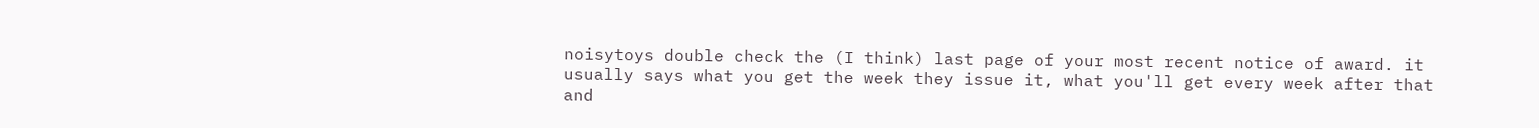noisytoys double check the (I think) last page of your most recent notice of award. it usually says what you get the week they issue it, what you'll get every week after that and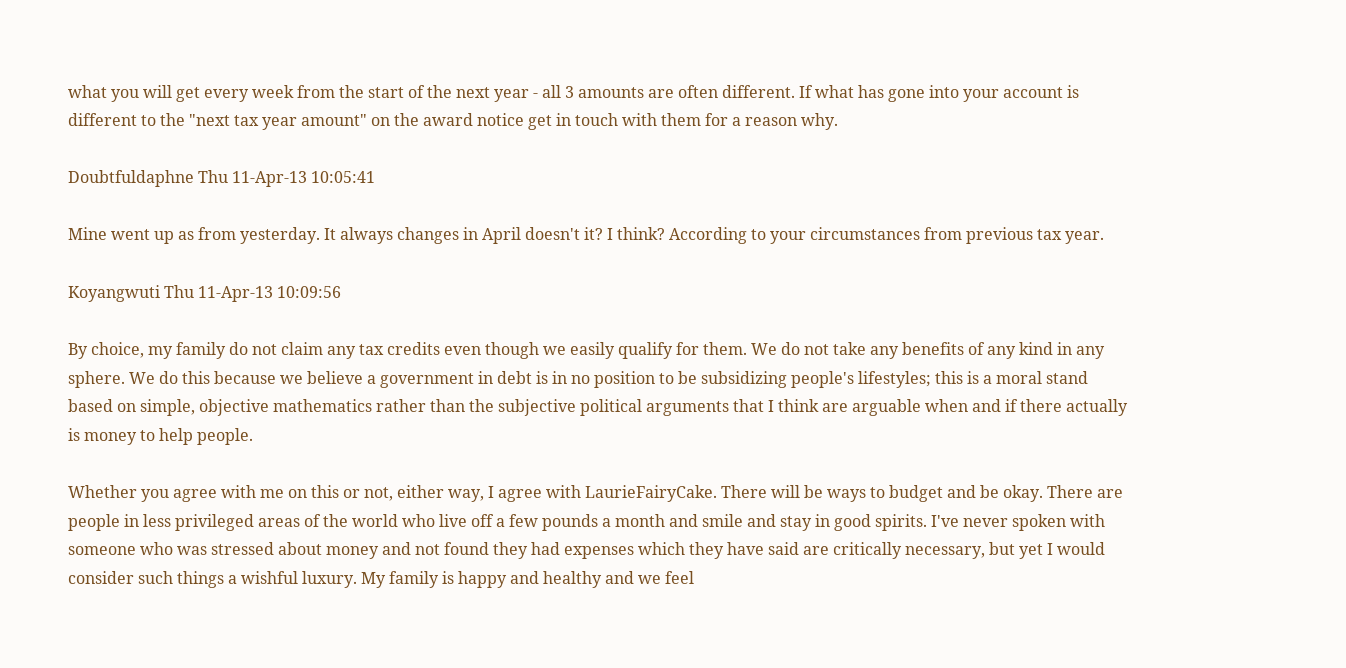what you will get every week from the start of the next year - all 3 amounts are often different. If what has gone into your account is different to the "next tax year amount" on the award notice get in touch with them for a reason why.

Doubtfuldaphne Thu 11-Apr-13 10:05:41

Mine went up as from yesterday. It always changes in April doesn't it? I think? According to your circumstances from previous tax year.

Koyangwuti Thu 11-Apr-13 10:09:56

By choice, my family do not claim any tax credits even though we easily qualify for them. We do not take any benefits of any kind in any sphere. We do this because we believe a government in debt is in no position to be subsidizing people's lifestyles; this is a moral stand based on simple, objective mathematics rather than the subjective political arguments that I think are arguable when and if there actually is money to help people.

Whether you agree with me on this or not, either way, I agree with LaurieFairyCake. There will be ways to budget and be okay. There are people in less privileged areas of the world who live off a few pounds a month and smile and stay in good spirits. I've never spoken with someone who was stressed about money and not found they had expenses which they have said are critically necessary, but yet I would consider such things a wishful luxury. My family is happy and healthy and we feel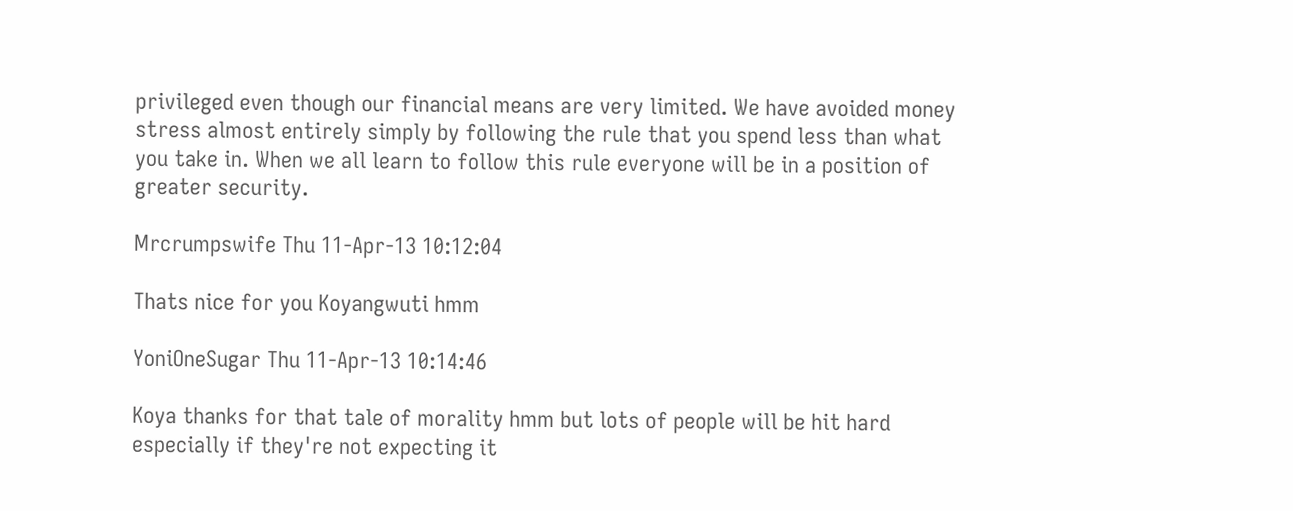privileged even though our financial means are very limited. We have avoided money stress almost entirely simply by following the rule that you spend less than what you take in. When we all learn to follow this rule everyone will be in a position of greater security.

Mrcrumpswife Thu 11-Apr-13 10:12:04

Thats nice for you Koyangwuti hmm

YoniOneSugar Thu 11-Apr-13 10:14:46

Koya thanks for that tale of morality hmm but lots of people will be hit hard especially if they're not expecting it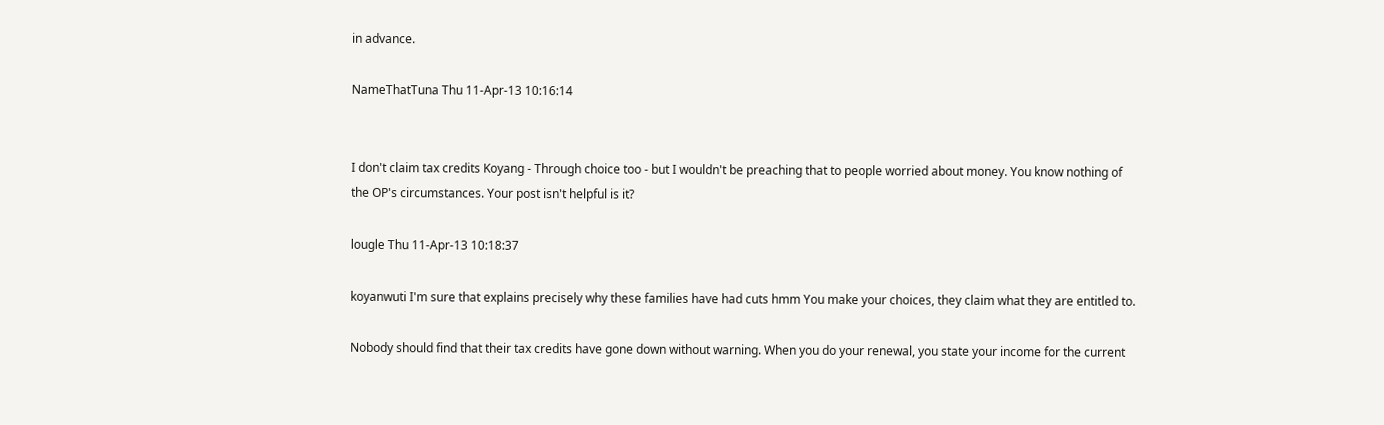in advance.

NameThatTuna Thu 11-Apr-13 10:16:14


I don't claim tax credits Koyang - Through choice too - but I wouldn't be preaching that to people worried about money. You know nothing of the OP's circumstances. Your post isn't helpful is it?

lougle Thu 11-Apr-13 10:18:37

koyanwuti I'm sure that explains precisely why these families have had cuts hmm You make your choices, they claim what they are entitled to.

Nobody should find that their tax credits have gone down without warning. When you do your renewal, you state your income for the current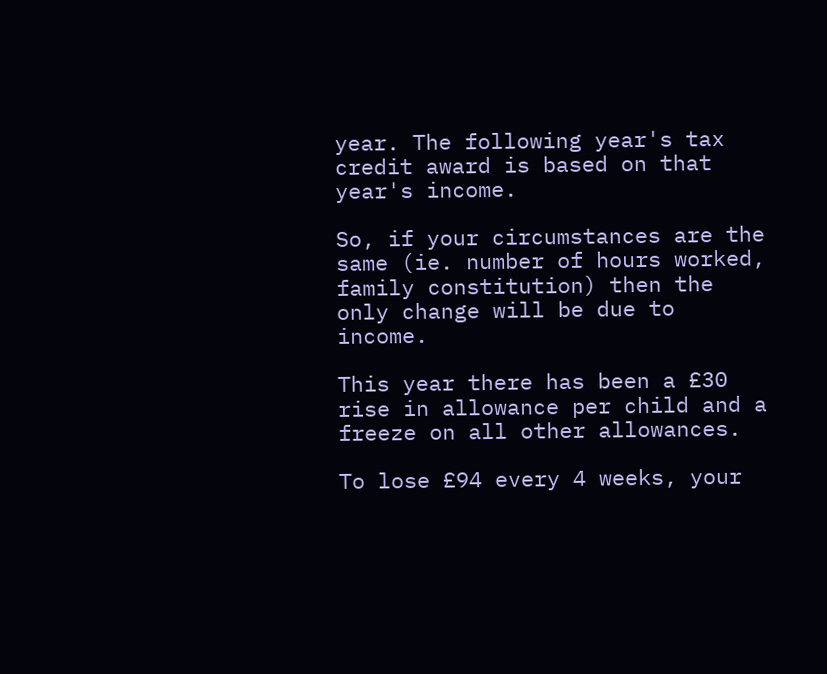year. The following year's tax credit award is based on that year's income.

So, if your circumstances are the same (ie. number of hours worked, family constitution) then the only change will be due to income.

This year there has been a £30 rise in allowance per child and a freeze on all other allowances.

To lose £94 every 4 weeks, your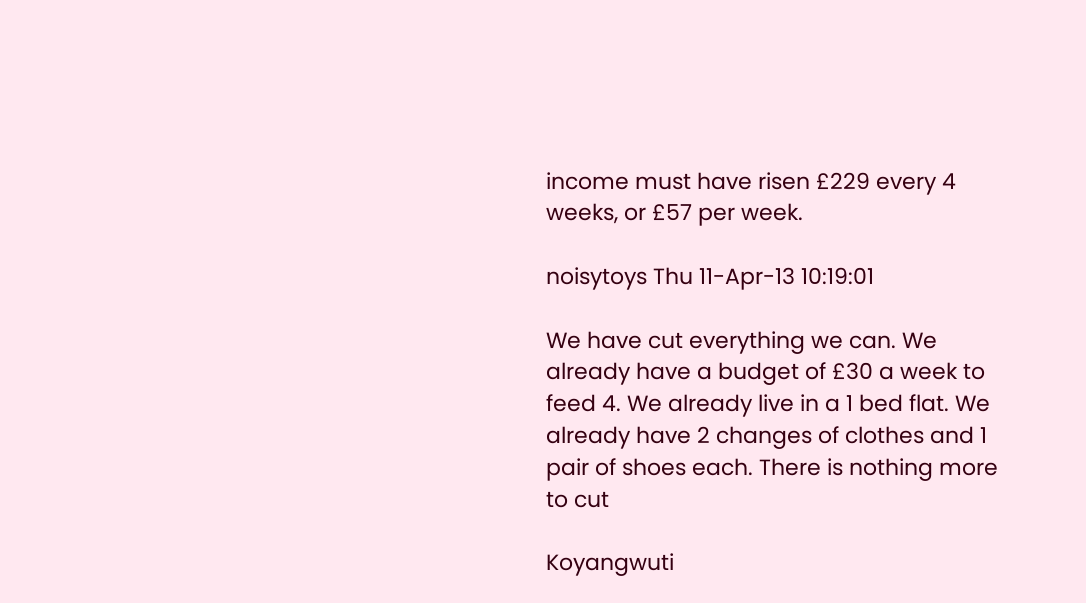income must have risen £229 every 4 weeks, or £57 per week.

noisytoys Thu 11-Apr-13 10:19:01

We have cut everything we can. We already have a budget of £30 a week to feed 4. We already live in a 1 bed flat. We already have 2 changes of clothes and 1 pair of shoes each. There is nothing more to cut

Koyangwuti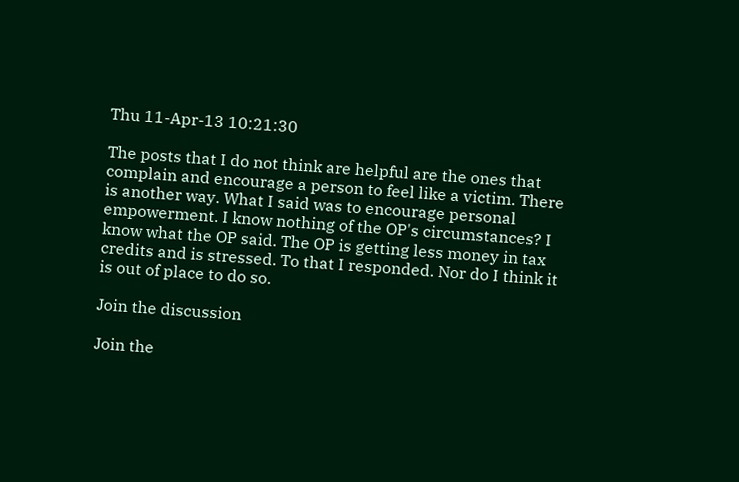Thu 11-Apr-13 10:21:30

The posts that I do not think are helpful are the ones that complain and encourage a person to feel like a victim. There is another way. What I said was to encourage personal empowerment. I know nothing of the OP's circumstances? I know what the OP said. The OP is getting less money in tax credits and is stressed. To that I responded. Nor do I think it is out of place to do so.

Join the discussion

Join the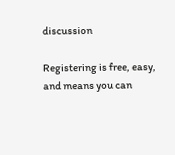discussion

Registering is free, easy, and means you can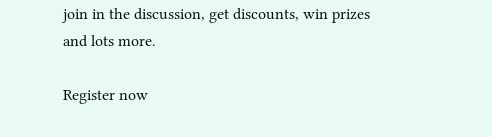join in the discussion, get discounts, win prizes and lots more.

Register now